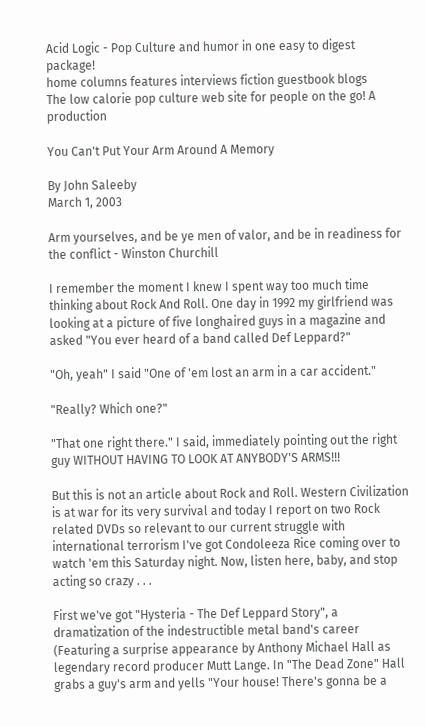Acid Logic - Pop Culture and humor in one easy to digest package!
home columns features interviews fiction guestbook blogs
The low calorie pop culture web site for people on the go! A production

You Can't Put Your Arm Around A Memory

By John Saleeby
March 1, 2003

Arm yourselves, and be ye men of valor, and be in readiness for the conflict - Winston Churchill

I remember the moment I knew I spent way too much time thinking about Rock And Roll. One day in 1992 my girlfriend was looking at a picture of five longhaired guys in a magazine and asked "You ever heard of a band called Def Leppard?"

"Oh, yeah" I said "One of 'em lost an arm in a car accident."

"Really? Which one?"

"That one right there." I said, immediately pointing out the right guy WITHOUT HAVING TO LOOK AT ANYBODY'S ARMS!!!

But this is not an article about Rock and Roll. Western Civilization is at war for its very survival and today I report on two Rock related DVDs so relevant to our current struggle with international terrorism I've got Condoleeza Rice coming over to watch 'em this Saturday night. Now, listen here, baby, and stop acting so crazy . . .

First we've got "Hysteria - The Def Leppard Story", a dramatization of the indestructible metal band's career (Featuring a surprise appearance by Anthony Michael Hall as legendary record producer Mutt Lange. In "The Dead Zone" Hall grabs a guy's arm and yells "Your house! There's gonna be a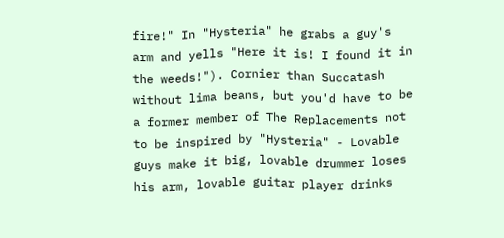fire!" In "Hysteria" he grabs a guy's arm and yells "Here it is! I found it in the weeds!"). Cornier than Succatash without lima beans, but you'd have to be a former member of The Replacements not to be inspired by "Hysteria" - Lovable guys make it big, lovable drummer loses his arm, lovable guitar player drinks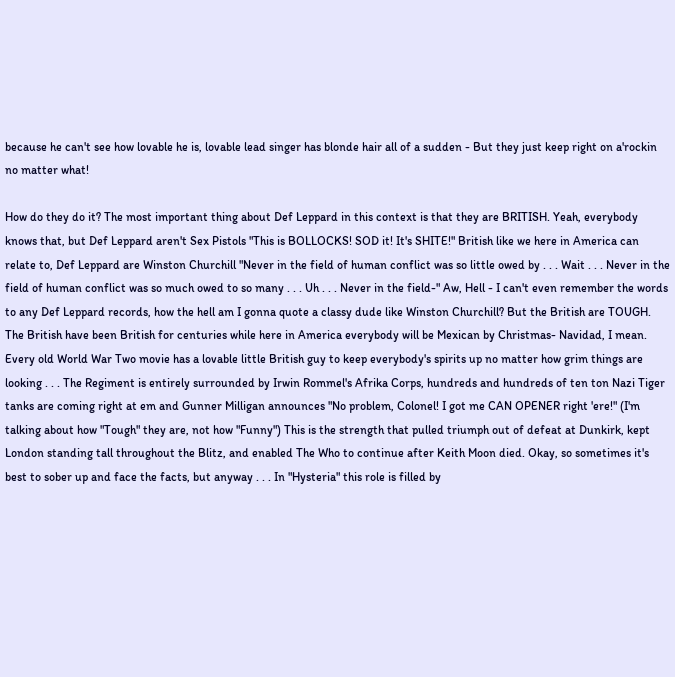because he can't see how lovable he is, lovable lead singer has blonde hair all of a sudden - But they just keep right on a'rockin no matter what!

How do they do it? The most important thing about Def Leppard in this context is that they are BRITISH. Yeah, everybody knows that, but Def Leppard aren't Sex Pistols "This is BOLLOCKS! SOD it! It's SHITE!" British like we here in America can relate to, Def Leppard are Winston Churchill "Never in the field of human conflict was so little owed by . . . Wait . . . Never in the field of human conflict was so much owed to so many . . . Uh . . . Never in the field-" Aw, Hell - I can't even remember the words to any Def Leppard records, how the hell am I gonna quote a classy dude like Winston Churchill? But the British are TOUGH. The British have been British for centuries while here in America everybody will be Mexican by Christmas- Navidad, I mean. Every old World War Two movie has a lovable little British guy to keep everybody's spirits up no matter how grim things are looking . . . The Regiment is entirely surrounded by Irwin Rommel's Afrika Corps, hundreds and hundreds of ten ton Nazi Tiger tanks are coming right at em and Gunner Milligan announces "No problem, Colonel! I got me CAN OPENER right 'ere!" (I'm talking about how "Tough" they are, not how "Funny") This is the strength that pulled triumph out of defeat at Dunkirk, kept London standing tall throughout the Blitz, and enabled The Who to continue after Keith Moon died. Okay, so sometimes it's best to sober up and face the facts, but anyway . . . In "Hysteria" this role is filled by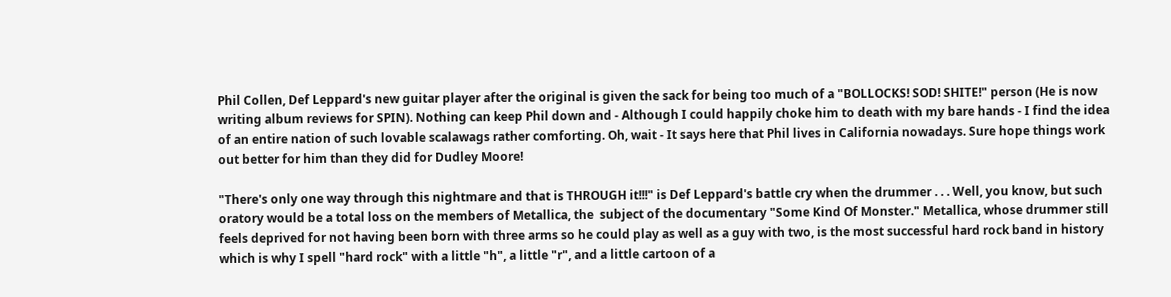Phil Collen, Def Leppard's new guitar player after the original is given the sack for being too much of a "BOLLOCKS! SOD! SHITE!" person (He is now writing album reviews for SPIN). Nothing can keep Phil down and - Although I could happily choke him to death with my bare hands - I find the idea of an entire nation of such lovable scalawags rather comforting. Oh, wait - It says here that Phil lives in California nowadays. Sure hope things work out better for him than they did for Dudley Moore!

"There's only one way through this nightmare and that is THROUGH it!!!" is Def Leppard's battle cry when the drummer . . . Well, you know, but such oratory would be a total loss on the members of Metallica, the  subject of the documentary "Some Kind Of Monster." Metallica, whose drummer still feels deprived for not having been born with three arms so he could play as well as a guy with two, is the most successful hard rock band in history which is why I spell "hard rock" with a little "h", a little "r", and a little cartoon of a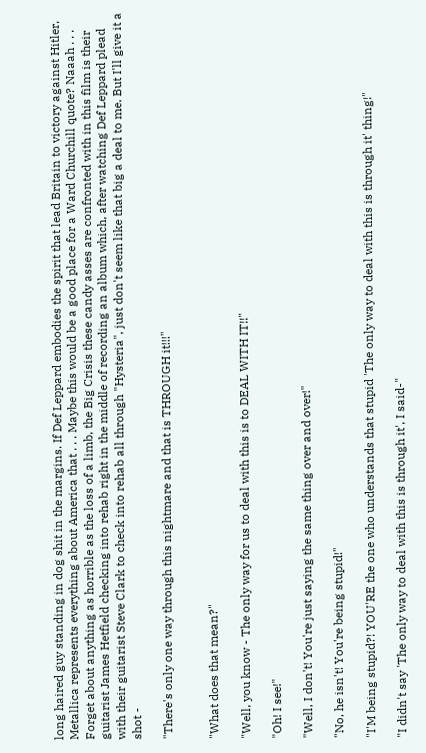long haired guy standing in dog shit in the margins. If Def Leppard embodies the spirit that lead Britain to victory against Hitler, Metallica represents everything about America that . . . Maybe this would be a good place for a Ward Churchill quote? Naaah . . . Forget about anything as horrible as the loss of a limb, the Big Crisis these candy asses are confronted with in this film is their guitarist James Hetfield checking into rehab right in the middle of recording an album which, after watching Def Leppard plead with their guitarist Steve Clark to check into rehab all through "Hysteria", just don't seem like that big a deal to me. But I'll give it a shot -

"There's only one way through this nightmare and that is THROUGH it!!!"


"What does that mean?"

"Well, you know - The only way for us to deal with this is to DEAL WITH IT!!"

"Oh! I see!"

"Well, I don't! You're just saying the same thing over and over!"

"No, he isn't! You're being stupid!"

"I'M being stupid?! YOU'RE the one who understands that stupid 'The only way to deal with this is through it' thing!"

"I didn't say 'The only way to deal with this is through it', I said-"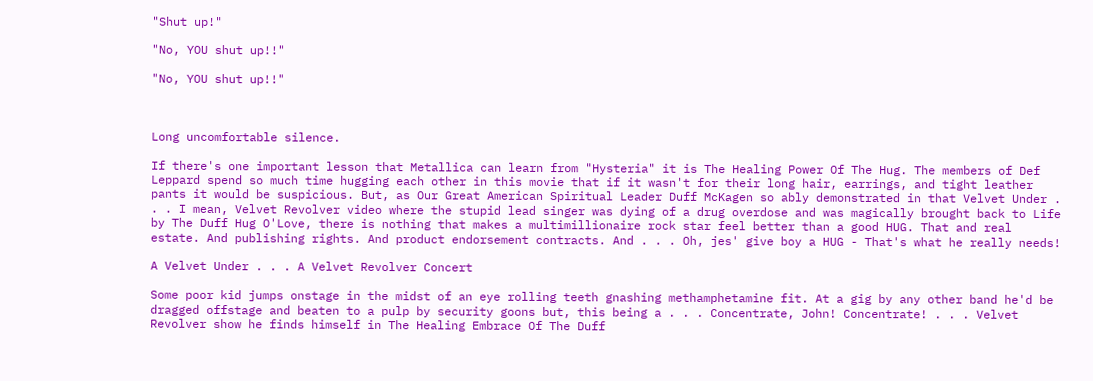"Shut up!"

"No, YOU shut up!!"

"No, YOU shut up!!"



Long uncomfortable silence.

If there's one important lesson that Metallica can learn from "Hysteria" it is The Healing Power Of The Hug. The members of Def Leppard spend so much time hugging each other in this movie that if it wasn't for their long hair, earrings, and tight leather pants it would be suspicious. But, as Our Great American Spiritual Leader Duff McKagen so ably demonstrated in that Velvet Under . . . I mean, Velvet Revolver video where the stupid lead singer was dying of a drug overdose and was magically brought back to Life by The Duff Hug O'Love, there is nothing that makes a multimillionaire rock star feel better than a good HUG. That and real estate. And publishing rights. And product endorsement contracts. And . . . Oh, jes' give boy a HUG - That's what he really needs!

A Velvet Under . . . A Velvet Revolver Concert

Some poor kid jumps onstage in the midst of an eye rolling teeth gnashing methamphetamine fit. At a gig by any other band he'd be dragged offstage and beaten to a pulp by security goons but, this being a . . . Concentrate, John! Concentrate! . . . Velvet Revolver show he finds himself in The Healing Embrace Of The Duff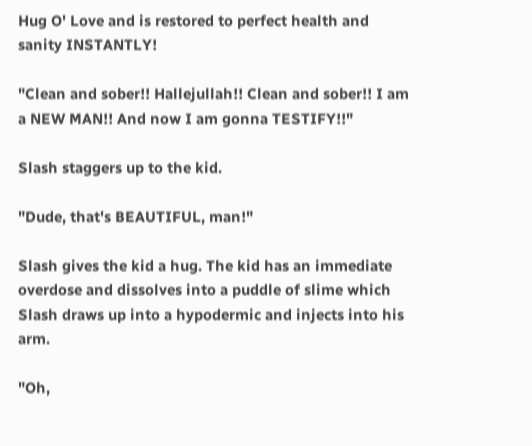Hug O' Love and is restored to perfect health and sanity INSTANTLY!

"Clean and sober!! Hallejullah!! Clean and sober!! I am a NEW MAN!! And now I am gonna TESTIFY!!"

Slash staggers up to the kid.

"Dude, that's BEAUTIFUL, man!"

Slash gives the kid a hug. The kid has an immediate overdose and dissolves into a puddle of slime which Slash draws up into a hypodermic and injects into his arm.

"Oh,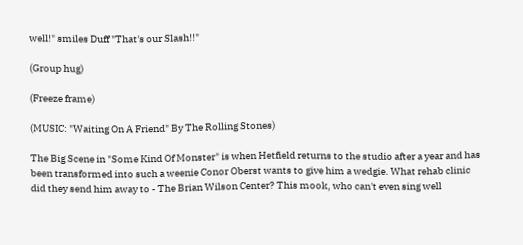well!" smiles Duff "That's our Slash!!"

(Group hug)

(Freeze frame)

(MUSIC: "Waiting On A Friend" By The Rolling Stones)

The Big Scene in "Some Kind Of Monster" is when Hetfield returns to the studio after a year and has been transformed into such a weenie Conor Oberst wants to give him a wedgie. What rehab clinic did they send him away to - The Brian Wilson Center? This mook, who can't even sing well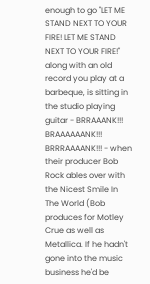enough to go "LET ME STAND NEXT TO YOUR FIRE! LET ME STAND NEXT TO YOUR FIRE!" along with an old record you play at a barbeque, is sitting in the studio playing guitar - BRRAAANK!!! BRAAAAAANK!!! BRRRAAAANK!!! - when their producer Bob Rock ables over with the Nicest Smile In The World (Bob produces for Motley Crue as well as Metallica. If he hadn't gone into the music business he'd be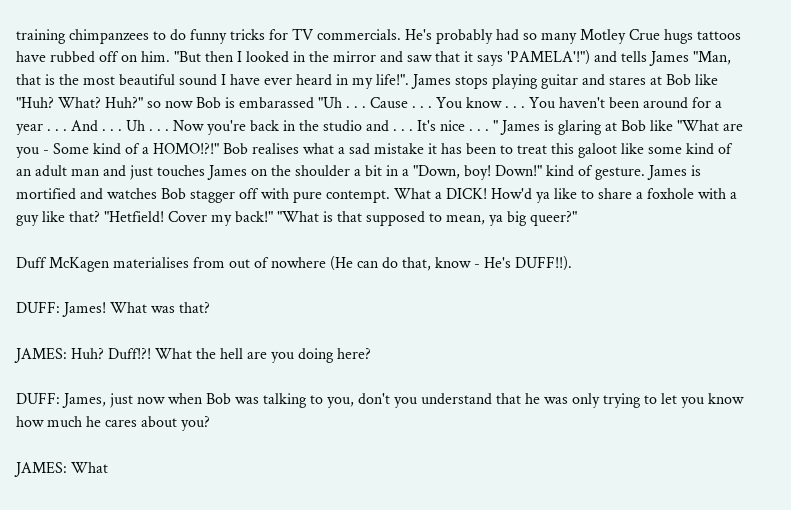training chimpanzees to do funny tricks for TV commercials. He's probably had so many Motley Crue hugs tattoos have rubbed off on him. "But then I looked in the mirror and saw that it says 'PAMELA'!") and tells James "Man, that is the most beautiful sound I have ever heard in my life!". James stops playing guitar and stares at Bob like "Huh? What? Huh?" so now Bob is embarassed "Uh . . . Cause . . . You know . . . You haven't been around for a year . . . And . . . Uh . . . Now you're back in the studio and . . . It's nice . . . " James is glaring at Bob like "What are you - Some kind of a HOMO!?!" Bob realises what a sad mistake it has been to treat this galoot like some kind of an adult man and just touches James on the shoulder a bit in a "Down, boy! Down!" kind of gesture. James is mortified and watches Bob stagger off with pure contempt. What a DICK! How'd ya like to share a foxhole with a guy like that? "Hetfield! Cover my back!" "What is that supposed to mean, ya big queer?"

Duff McKagen materialises from out of nowhere (He can do that, know - He's DUFF!!).

DUFF: James! What was that?

JAMES: Huh? Duff!?! What the hell are you doing here?

DUFF: James, just now when Bob was talking to you, don't you understand that he was only trying to let you know how much he cares about you?

JAMES: What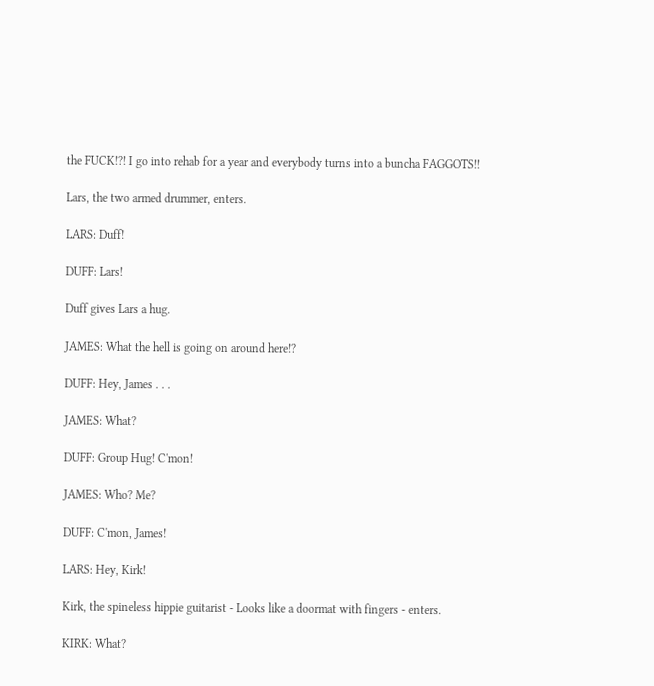the FUCK!?! I go into rehab for a year and everybody turns into a buncha FAGGOTS!!

Lars, the two armed drummer, enters.

LARS: Duff!

DUFF: Lars!

Duff gives Lars a hug.

JAMES: What the hell is going on around here!?

DUFF: Hey, James . . .

JAMES: What?

DUFF: Group Hug! C'mon!

JAMES: Who? Me?

DUFF: C'mon, James!

LARS: Hey, Kirk!

Kirk, the spineless hippie guitarist - Looks like a doormat with fingers - enters.

KIRK: What?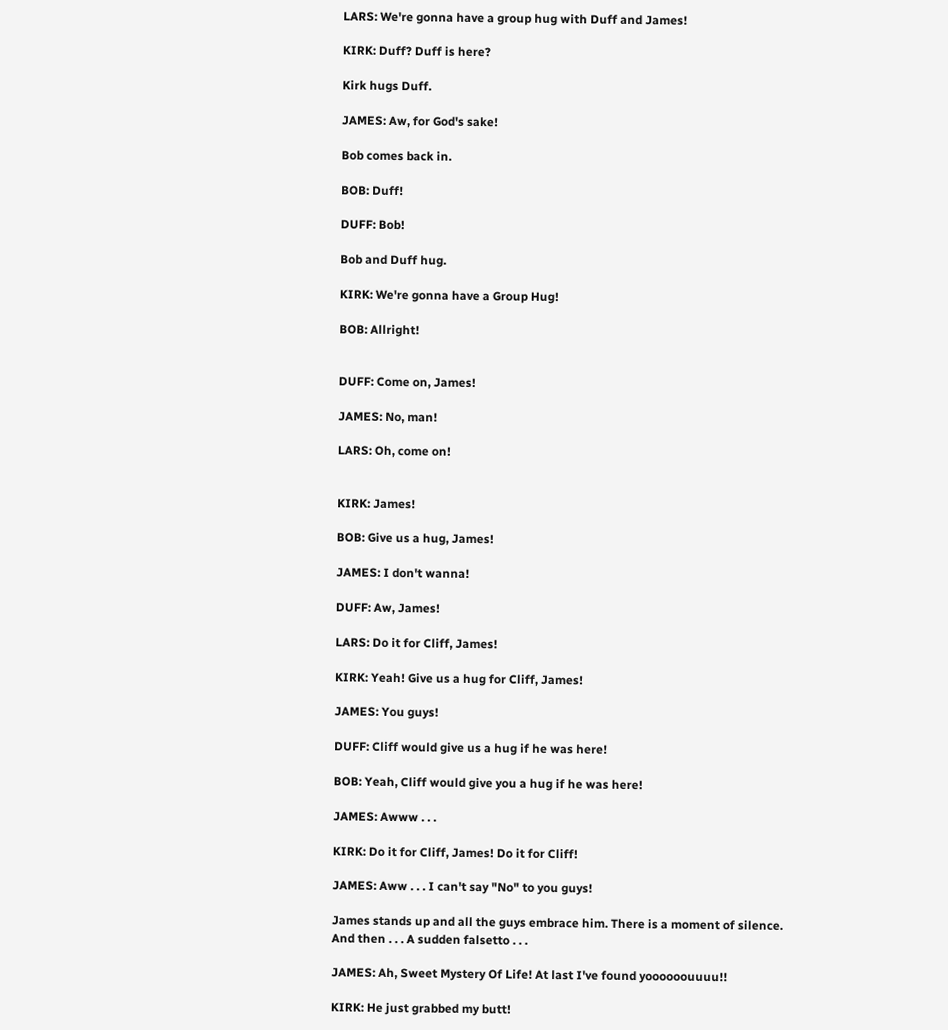LARS: We're gonna have a group hug with Duff and James!

KIRK: Duff? Duff is here?

Kirk hugs Duff.

JAMES: Aw, for God's sake!

Bob comes back in.

BOB: Duff!

DUFF: Bob!

Bob and Duff hug.

KIRK: We're gonna have a Group Hug!

BOB: Allright!


DUFF: Come on, James!

JAMES: No, man!

LARS: Oh, come on!


KIRK: James!

BOB: Give us a hug, James!

JAMES: I don't wanna!

DUFF: Aw, James!

LARS: Do it for Cliff, James!

KIRK: Yeah! Give us a hug for Cliff, James!

JAMES: You guys!

DUFF: Cliff would give us a hug if he was here!

BOB: Yeah, Cliff would give you a hug if he was here!

JAMES: Awww . . .

KIRK: Do it for Cliff, James! Do it for Cliff!

JAMES: Aww . . . I can't say "No" to you guys!

James stands up and all the guys embrace him. There is a moment of silence. And then . . . A sudden falsetto . . .

JAMES: Ah, Sweet Mystery Of Life! At last I've found yoooooouuuu!!

KIRK: He just grabbed my butt!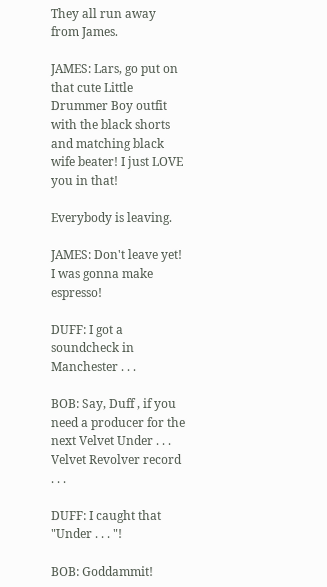They all run away from James.

JAMES: Lars, go put on that cute Little Drummer Boy outfit with the black shorts and matching black wife beater! I just LOVE you in that!

Everybody is leaving.

JAMES: Don't leave yet! I was gonna make espresso!

DUFF: I got a soundcheck in Manchester . . .

BOB: Say, Duff , if you need a producer for the next Velvet Under . . . Velvet Revolver record . . .

DUFF: I caught that "Under . . . "!

BOB: Goddammit!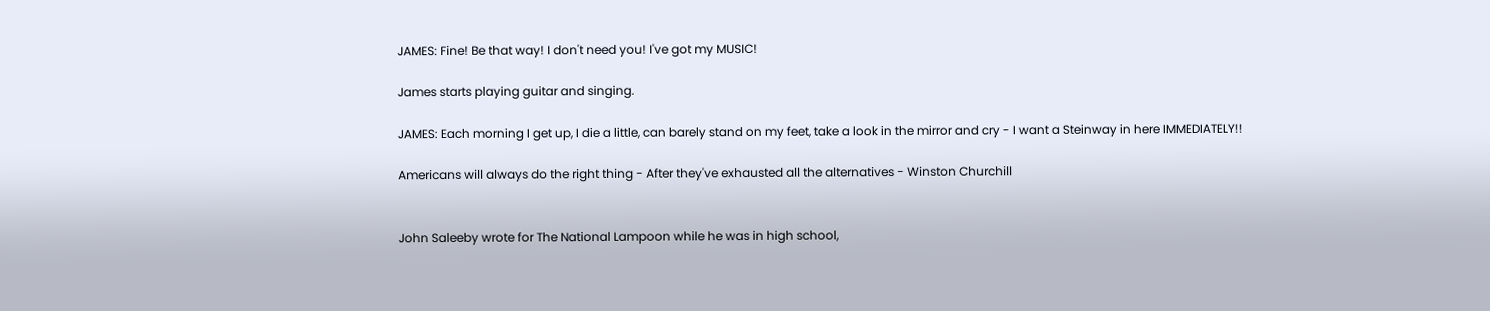JAMES: Fine! Be that way! I don't need you! I've got my MUSIC!

James starts playing guitar and singing.

JAMES: Each morning I get up, I die a little, can barely stand on my feet, take a look in the mirror and cry - I want a Steinway in here IMMEDIATELY!!

Americans will always do the right thing - After they've exhausted all the alternatives - Winston Churchill


John Saleeby wrote for The National Lampoon while he was in high school,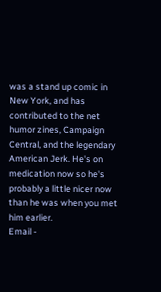was a stand up comic in New York, and has contributed to the net humor zines, Campaign Central, and the legendary American Jerk. He's on medication now so he's probably a little nicer now than he was when you met him earlier.
Email -